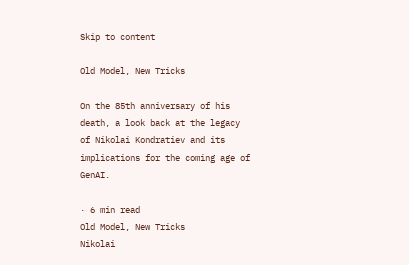Skip to content

Old Model, New Tricks

On the 85th anniversary of his death, a look back at the legacy of Nikolai Kondratiev and its implications for the coming age of GenAI.

· 6 min read
Old Model, New Tricks
Nikolai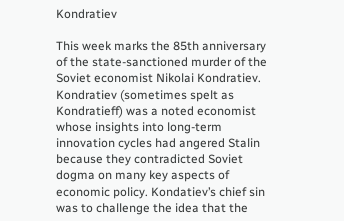Kondratiev

This week marks the 85th anniversary of the state-sanctioned murder of the Soviet economist Nikolai Kondratiev. Kondratiev (sometimes spelt as Kondratieff) was a noted economist whose insights into long-term innovation cycles had angered Stalin because they contradicted Soviet dogma on many key aspects of economic policy. Kondatiev’s chief sin was to challenge the idea that the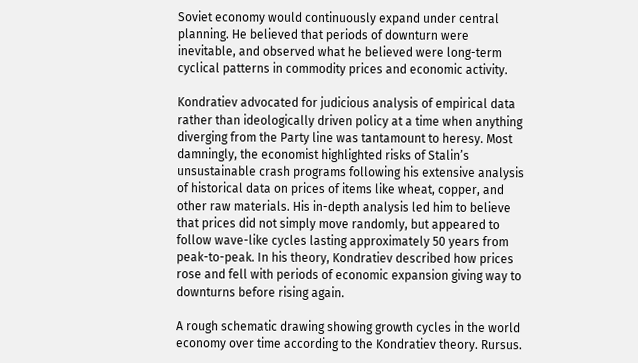Soviet economy would continuously expand under central planning. He believed that periods of downturn were inevitable, and observed what he believed were long-term cyclical patterns in commodity prices and economic activity.

Kondratiev advocated for judicious analysis of empirical data rather than ideologically driven policy at a time when anything diverging from the Party line was tantamount to heresy. Most damningly, the economist highlighted risks of Stalin’s unsustainable crash programs following his extensive analysis of historical data on prices of items like wheat, copper, and other raw materials. His in-depth analysis led him to believe that prices did not simply move randomly, but appeared to follow wave-like cycles lasting approximately 50 years from peak-to-peak. In his theory, Kondratiev described how prices rose and fell with periods of economic expansion giving way to downturns before rising again.

A rough schematic drawing showing growth cycles in the world economy over time according to the Kondratiev theory. Rursus.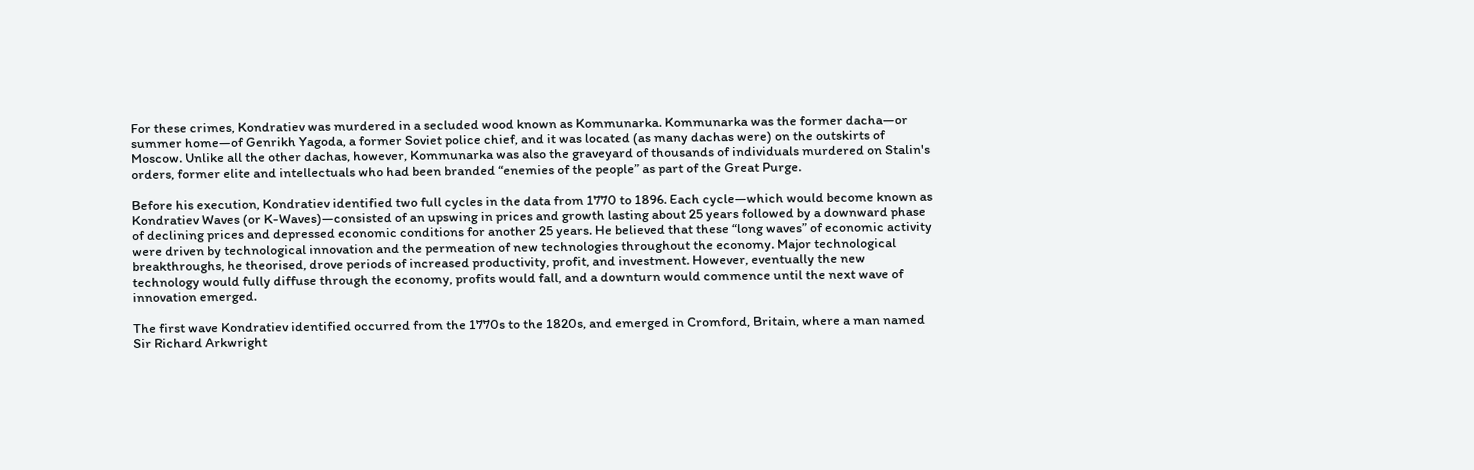For these crimes, Kondratiev was murdered in a secluded wood known as Kommunarka. Kommunarka was the former dacha—or summer home—of Genrikh Yagoda, a former Soviet police chief, and it was located (as many dachas were) on the outskirts of Moscow. Unlike all the other dachas, however, Kommunarka was also the graveyard of thousands of individuals murdered on Stalin's orders, former elite and intellectuals who had been branded “enemies of the people” as part of the Great Purge.

Before his execution, Kondratiev identified two full cycles in the data from 1770 to 1896. Each cycle—which would become known as Kondratiev Waves (or K-Waves)—consisted of an upswing in prices and growth lasting about 25 years followed by a downward phase of declining prices and depressed economic conditions for another 25 years. He believed that these “long waves” of economic activity were driven by technological innovation and the permeation of new technologies throughout the economy. Major technological breakthroughs, he theorised, drove periods of increased productivity, profit, and investment. However, eventually the new technology would fully diffuse through the economy, profits would fall, and a downturn would commence until the next wave of innovation emerged.

The first wave Kondratiev identified occurred from the 1770s to the 1820s, and emerged in Cromford, Britain, where a man named Sir Richard Arkwright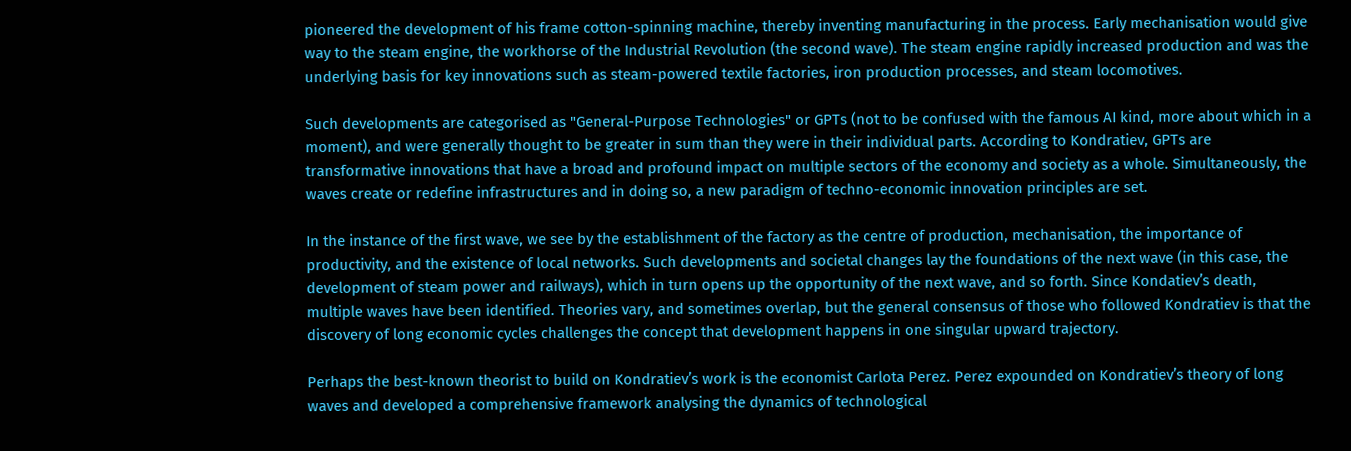pioneered the development of his frame cotton-spinning machine, thereby inventing manufacturing in the process. Early mechanisation would give way to the steam engine, the workhorse of the Industrial Revolution (the second wave). The steam engine rapidly increased production and was the underlying basis for key innovations such as steam-powered textile factories, iron production processes, and steam locomotives.

Such developments are categorised as "General-Purpose Technologies" or GPTs (not to be confused with the famous AI kind, more about which in a moment), and were generally thought to be greater in sum than they were in their individual parts. According to Kondratiev, GPTs are transformative innovations that have a broad and profound impact on multiple sectors of the economy and society as a whole. Simultaneously, the waves create or redefine infrastructures and in doing so, a new paradigm of techno-economic innovation principles are set.

In the instance of the first wave, we see by the establishment of the factory as the centre of production, mechanisation, the importance of productivity, and the existence of local networks. Such developments and societal changes lay the foundations of the next wave (in this case, the development of steam power and railways), which in turn opens up the opportunity of the next wave, and so forth. Since Kondatiev’s death, multiple waves have been identified. Theories vary, and sometimes overlap, but the general consensus of those who followed Kondratiev is that the discovery of long economic cycles challenges the concept that development happens in one singular upward trajectory.

Perhaps the best-known theorist to build on Kondratiev’s work is the economist Carlota Perez. Perez expounded on Kondratiev’s theory of long waves and developed a comprehensive framework analysing the dynamics of technological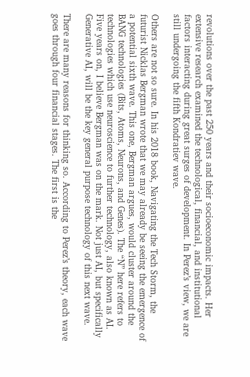revolutions over the past 250 years and their socioeconomic impacts. Her extensive research examined the technological, financial, and institutional factors interacting during great surges of development. In Perez’s view, we are still undergoing the fifth Kondratiev wave.

Others are not so sure. In his 2018 book, Navigating the Tech Storm, the futurist Nicklas Bergman wrote that we may already be seeing the emergence of a potential sixth wave. This one, Bergman argues, would cluster around the BANG technologies (Bits, Atoms, Neurons, and Genes). The “N” here refers to technologies which use neuroscience to further technology, also known as AI. Five years on, I believe Bergman was on the mark. Not just AI, but specifically Generative AI, will be the key general purpose technology of this next wave.

There are many reasons for thinking so. According to Perez’s theory, each wave goes through four financial stages. The first is the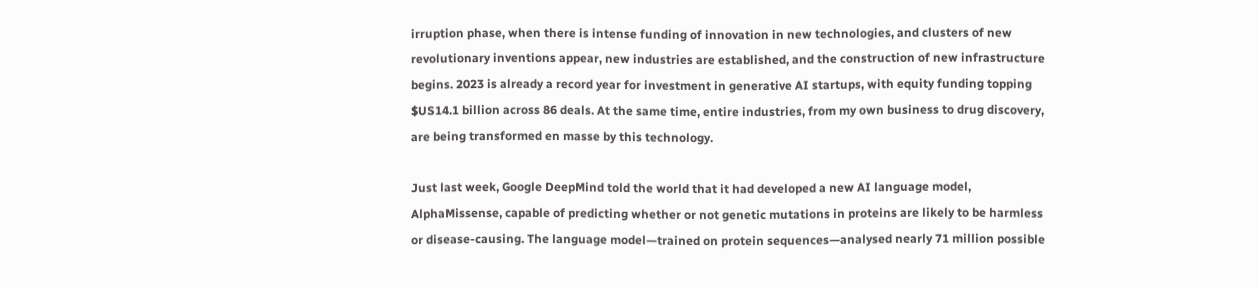irruption phase, when there is intense funding of innovation in new technologies, and clusters of new revolutionary inventions appear, new industries are established, and the construction of new infrastructure begins. 2023 is already a record year for investment in generative AI startups, with equity funding topping $US14.1 billion across 86 deals. At the same time, entire industries, from my own business to drug discovery, are being transformed en masse by this technology.

Just last week, Google DeepMind told the world that it had developed a new AI language model, AlphaMissense, capable of predicting whether or not genetic mutations in proteins are likely to be harmless or disease-causing. The language model—trained on protein sequences—analysed nearly 71 million possible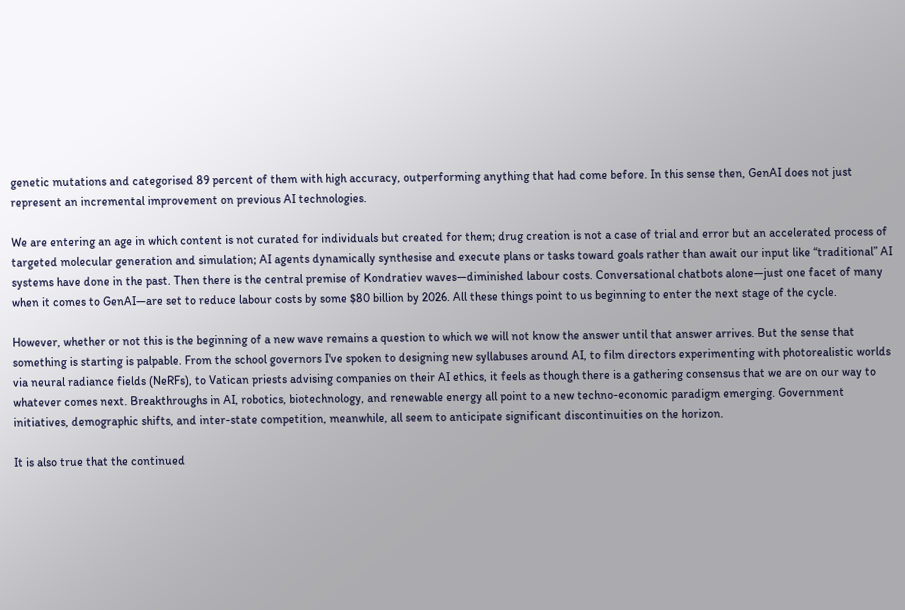genetic mutations and categorised 89 percent of them with high accuracy, outperforming anything that had come before. In this sense then, GenAI does not just represent an incremental improvement on previous AI technologies.

We are entering an age in which content is not curated for individuals but created for them; drug creation is not a case of trial and error but an accelerated process of targeted molecular generation and simulation; AI agents dynamically synthesise and execute plans or tasks toward goals rather than await our input like “traditional” AI systems have done in the past. Then there is the central premise of Kondratiev waves—diminished labour costs. Conversational chatbots alone—just one facet of many when it comes to GenAI—are set to reduce labour costs by some $80 billion by 2026. All these things point to us beginning to enter the next stage of the cycle.

However, whether or not this is the beginning of a new wave remains a question to which we will not know the answer until that answer arrives. But the sense that something is starting is palpable. From the school governors I've spoken to designing new syllabuses around AI, to film directors experimenting with photorealistic worlds via neural radiance fields (NeRFs), to Vatican priests advising companies on their AI ethics, it feels as though there is a gathering consensus that we are on our way to whatever comes next. Breakthroughs in AI, robotics, biotechnology, and renewable energy all point to a new techno-economic paradigm emerging. Government initiatives, demographic shifts, and inter-state competition, meanwhile, all seem to anticipate significant discontinuities on the horizon.

It is also true that the continued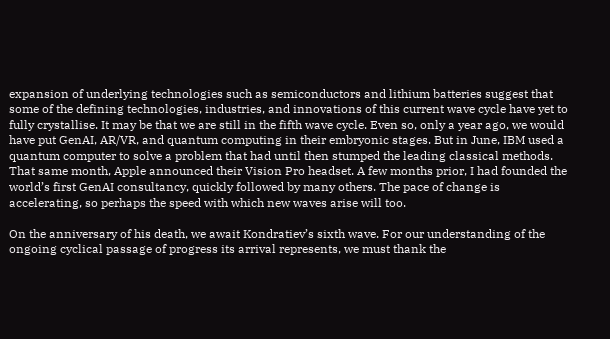expansion of underlying technologies such as semiconductors and lithium batteries suggest that some of the defining technologies, industries, and innovations of this current wave cycle have yet to fully crystallise. It may be that we are still in the fifth wave cycle. Even so, only a year ago, we would have put GenAI, AR/VR, and quantum computing in their embryonic stages. But in June, IBM used a quantum computer to solve a problem that had until then stumped the leading classical methods. That same month, Apple announced their Vision Pro headset. A few months prior, I had founded the world’s first GenAI consultancy, quickly followed by many others. The pace of change is accelerating, so perhaps the speed with which new waves arise will too.

On the anniversary of his death, we await Kondratiev’s sixth wave. For our understanding of the ongoing cyclical passage of progress its arrival represents, we must thank the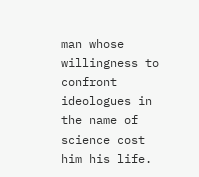man whose willingness to confront ideologues in the name of science cost him his life.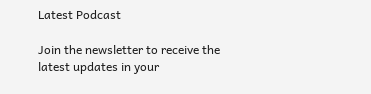Latest Podcast

Join the newsletter to receive the latest updates in your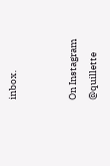inbox.


On Instagram @quillette